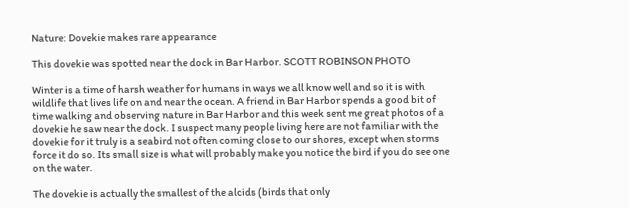Nature: Dovekie makes rare appearance

This dovekie was spotted near the dock in Bar Harbor. SCOTT ROBINSON PHOTO

Winter is a time of harsh weather for humans in ways we all know well and so it is with wildlife that lives life on and near the ocean. A friend in Bar Harbor spends a good bit of time walking and observing nature in Bar Harbor and this week sent me great photos of a dovekie he saw near the dock. I suspect many people living here are not familiar with the dovekie for it truly is a seabird not often coming close to our shores, except when storms force it do so. Its small size is what will probably make you notice the bird if you do see one on the water.

The dovekie is actually the smallest of the alcids (birds that only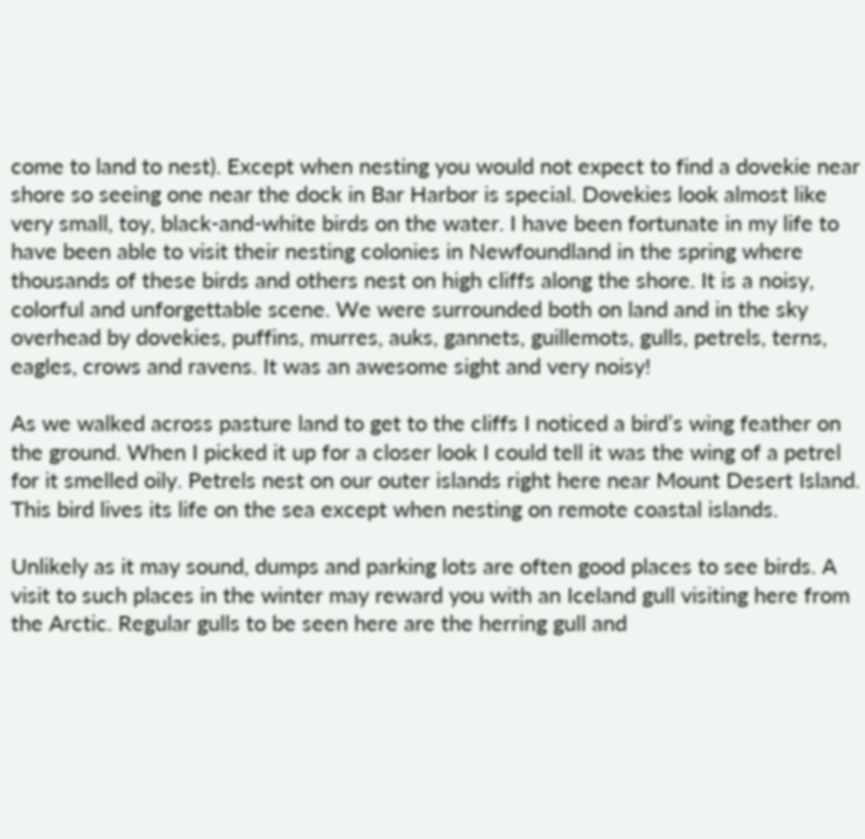come to land to nest). Except when nesting you would not expect to find a dovekie near shore so seeing one near the dock in Bar Harbor is special. Dovekies look almost like very small, toy, black-and-white birds on the water. I have been fortunate in my life to have been able to visit their nesting colonies in Newfoundland in the spring where thousands of these birds and others nest on high cliffs along the shore. It is a noisy, colorful and unforgettable scene. We were surrounded both on land and in the sky overhead by dovekies, puffins, murres, auks, gannets, guillemots, gulls, petrels, terns, eagles, crows and ravens. It was an awesome sight and very noisy!

As we walked across pasture land to get to the cliffs I noticed a bird’s wing feather on the ground. When I picked it up for a closer look I could tell it was the wing of a petrel for it smelled oily. Petrels nest on our outer islands right here near Mount Desert Island. This bird lives its life on the sea except when nesting on remote coastal islands.

Unlikely as it may sound, dumps and parking lots are often good places to see birds. A visit to such places in the winter may reward you with an Iceland gull visiting here from the Arctic. Regular gulls to be seen here are the herring gull and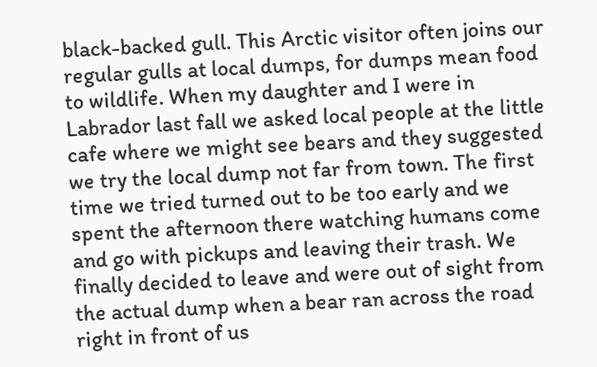black-backed gull. This Arctic visitor often joins our regular gulls at local dumps, for dumps mean food to wildlife. When my daughter and I were in Labrador last fall we asked local people at the little cafe where we might see bears and they suggested we try the local dump not far from town. The first time we tried turned out to be too early and we spent the afternoon there watching humans come and go with pickups and leaving their trash. We finally decided to leave and were out of sight from the actual dump when a bear ran across the road right in front of us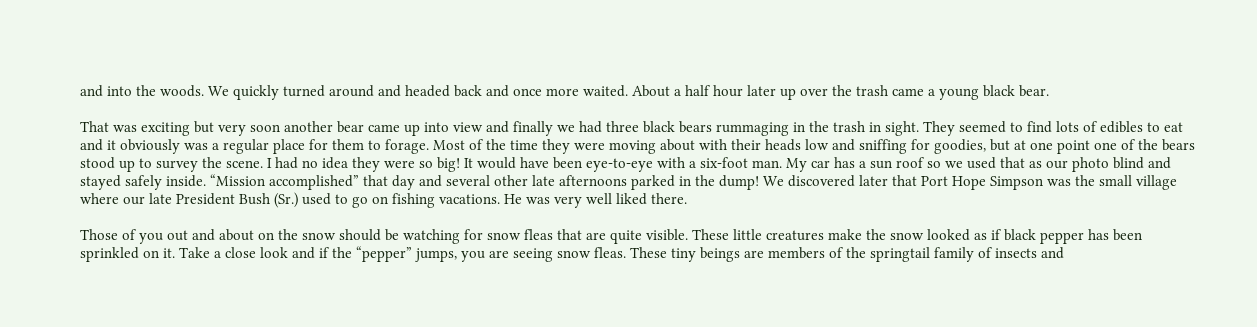and into the woods. We quickly turned around and headed back and once more waited. About a half hour later up over the trash came a young black bear.

That was exciting but very soon another bear came up into view and finally we had three black bears rummaging in the trash in sight. They seemed to find lots of edibles to eat and it obviously was a regular place for them to forage. Most of the time they were moving about with their heads low and sniffing for goodies, but at one point one of the bears stood up to survey the scene. I had no idea they were so big! It would have been eye-to-eye with a six-foot man. My car has a sun roof so we used that as our photo blind and stayed safely inside. “Mission accomplished” that day and several other late afternoons parked in the dump! We discovered later that Port Hope Simpson was the small village where our late President Bush (Sr.) used to go on fishing vacations. He was very well liked there.

Those of you out and about on the snow should be watching for snow fleas that are quite visible. These little creatures make the snow looked as if black pepper has been sprinkled on it. Take a close look and if the “pepper” jumps, you are seeing snow fleas. These tiny beings are members of the springtail family of insects and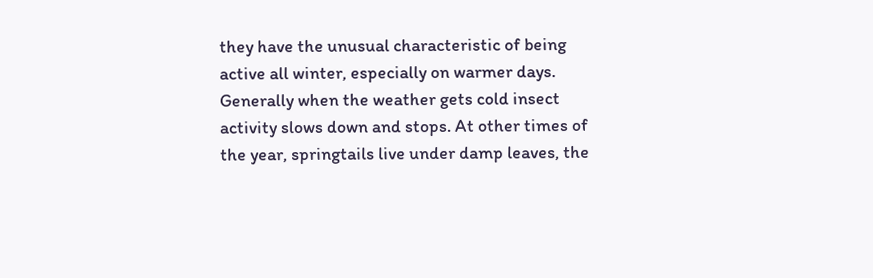they have the unusual characteristic of being active all winter, especially on warmer days. Generally when the weather gets cold insect activity slows down and stops. At other times of the year, springtails live under damp leaves, the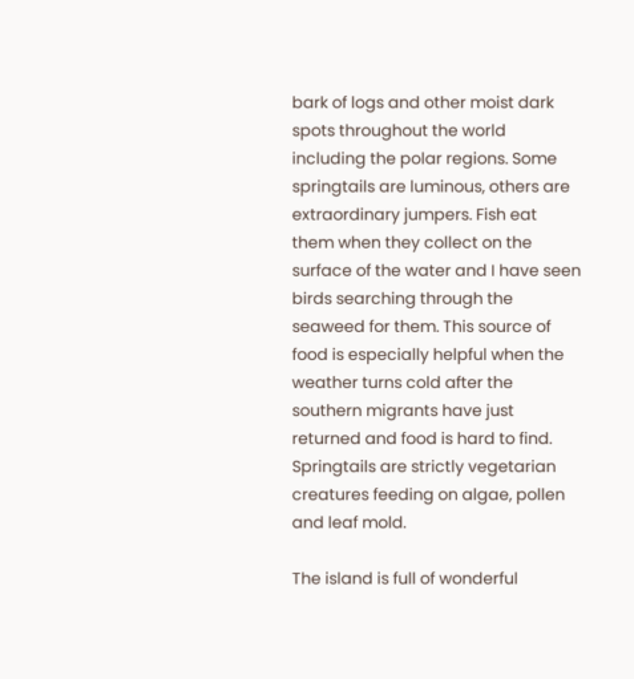bark of logs and other moist dark spots throughout the world including the polar regions. Some springtails are luminous, others are extraordinary jumpers. Fish eat them when they collect on the surface of the water and I have seen birds searching through the seaweed for them. This source of food is especially helpful when the weather turns cold after the southern migrants have just returned and food is hard to find. Springtails are strictly vegetarian creatures feeding on algae, pollen and leaf mold.

The island is full of wonderful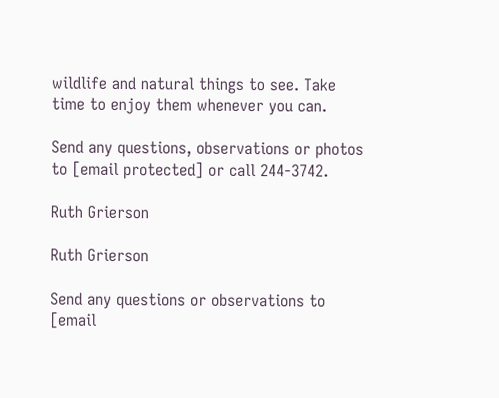wildlife and natural things to see. Take time to enjoy them whenever you can.

Send any questions, observations or photos to [email protected] or call 244-3742.

Ruth Grierson

Ruth Grierson

Send any questions or observations to [email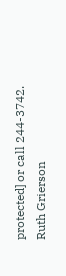protected] or call 244-3742.
Ruth Grierson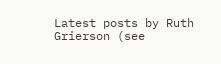Latest posts by Ruth Grierson (see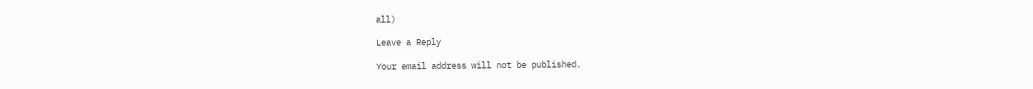all)

Leave a Reply

Your email address will not be published.